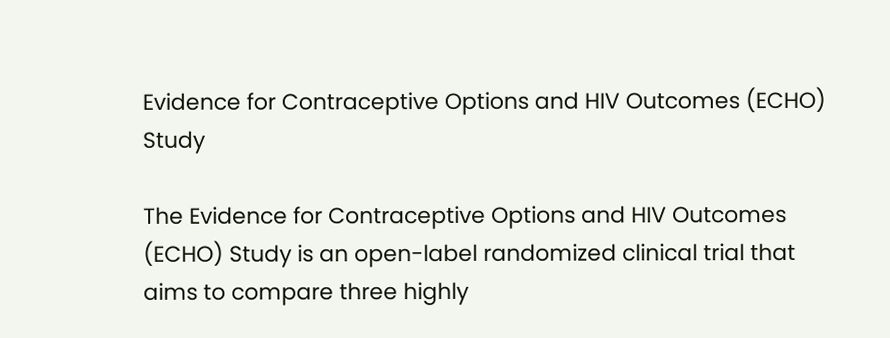Evidence for Contraceptive Options and HIV Outcomes (ECHO) Study

The Evidence for Contraceptive Options and HIV Outcomes (ECHO) Study is an open-label randomized clinical trial that aims to compare three highly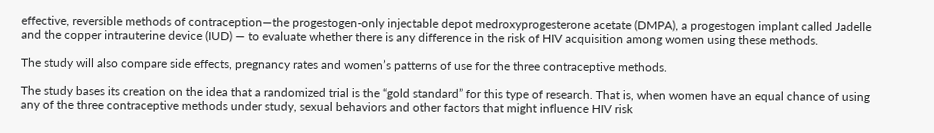effective, reversible methods of contraception—the progestogen-only injectable depot medroxyprogesterone acetate (DMPA), a progestogen implant called Jadelle and the copper intrauterine device (IUD) — to evaluate whether there is any difference in the risk of HIV acquisition among women using these methods.

The study will also compare side effects, pregnancy rates and women’s patterns of use for the three contraceptive methods.

The study bases its creation on the idea that a randomized trial is the “gold standard” for this type of research. That is, when women have an equal chance of using any of the three contraceptive methods under study, sexual behaviors and other factors that might influence HIV risk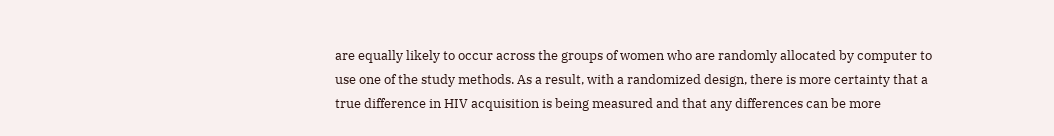are equally likely to occur across the groups of women who are randomly allocated by computer to use one of the study methods. As a result, with a randomized design, there is more certainty that a true difference in HIV acquisition is being measured and that any differences can be more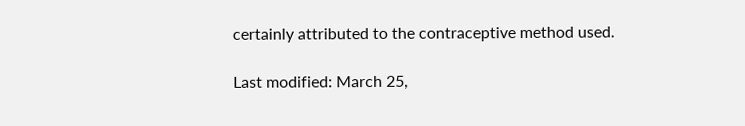certainly attributed to the contraceptive method used.

Last modified: March 25,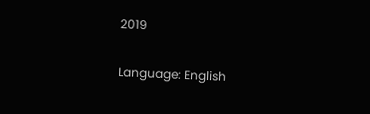2019

Language: English